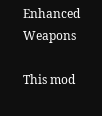Enhanced Weapons

This mod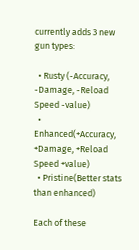currently adds 3 new gun types:

  • Rusty (-Accuracy, -Damage, -Reload Speed -value)
  • Enhanced(+Accuracy, +Damage, +Reload Speed +value)
  • Pristine(Better stats than enhanced)

Each of these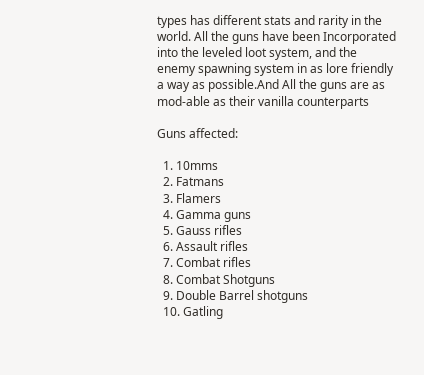types has different stats and rarity in the world. All the guns have been Incorporated into the leveled loot system, and the enemy spawning system in as lore friendly a way as possible.And All the guns are as mod-able as their vanilla counterparts

Guns affected:

  1. 10mms
  2. Fatmans
  3. Flamers
  4. Gamma guns
  5. Gauss rifles
  6. Assault rifles
  7. Combat rifles
  8. Combat Shotguns
  9. Double Barrel shotguns
  10. Gatling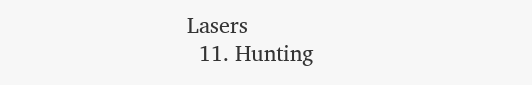Lasers
  11. Hunting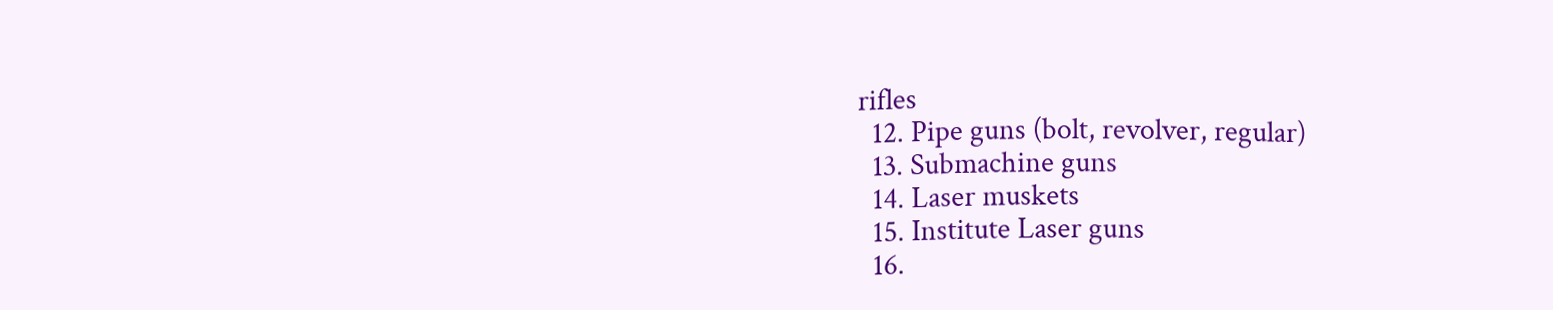rifles
  12. Pipe guns (bolt, revolver, regular)
  13. Submachine guns
  14. Laser muskets
  15. Institute Laser guns
  16.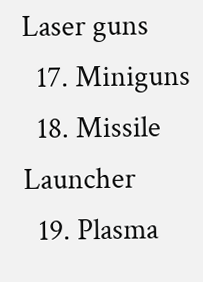Laser guns
  17. Miniguns
  18. Missile Launcher
  19. Plasma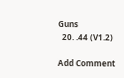Guns
  20. .44 (V1.2)

Add Comment